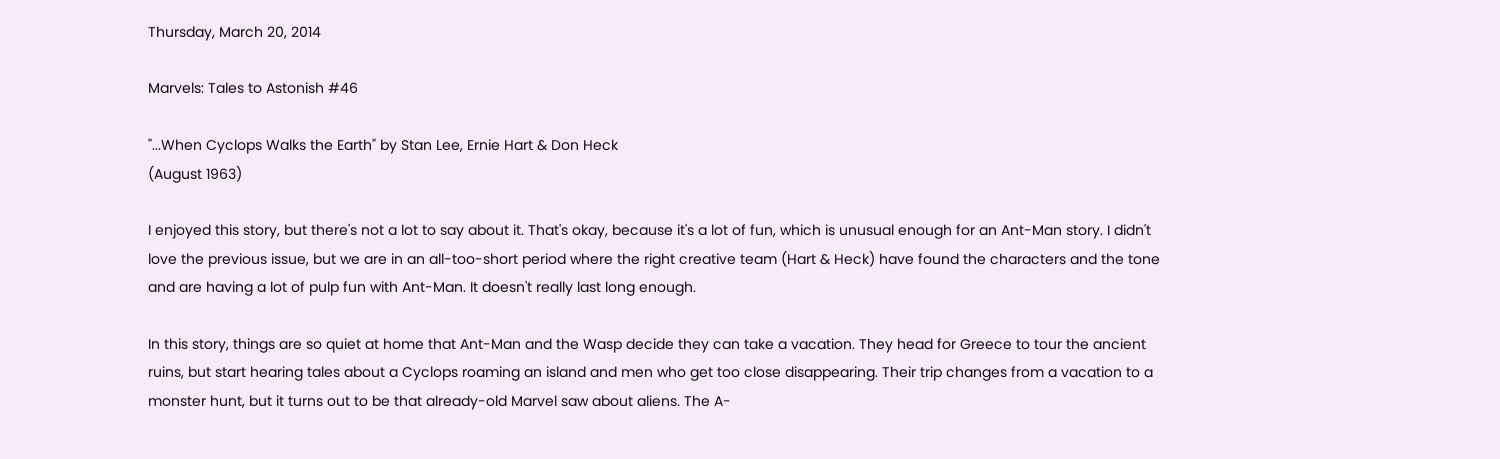Thursday, March 20, 2014

Marvels: Tales to Astonish #46

"...When Cyclops Walks the Earth" by Stan Lee, Ernie Hart & Don Heck
(August 1963)

I enjoyed this story, but there's not a lot to say about it. That's okay, because it's a lot of fun, which is unusual enough for an Ant-Man story. I didn't love the previous issue, but we are in an all-too-short period where the right creative team (Hart & Heck) have found the characters and the tone and are having a lot of pulp fun with Ant-Man. It doesn't really last long enough.

In this story, things are so quiet at home that Ant-Man and the Wasp decide they can take a vacation. They head for Greece to tour the ancient ruins, but start hearing tales about a Cyclops roaming an island and men who get too close disappearing. Their trip changes from a vacation to a monster hunt, but it turns out to be that already-old Marvel saw about aliens. The A-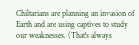Chiltarians are planning an invasion of Earth and are using captives to study our weaknesses. (That's always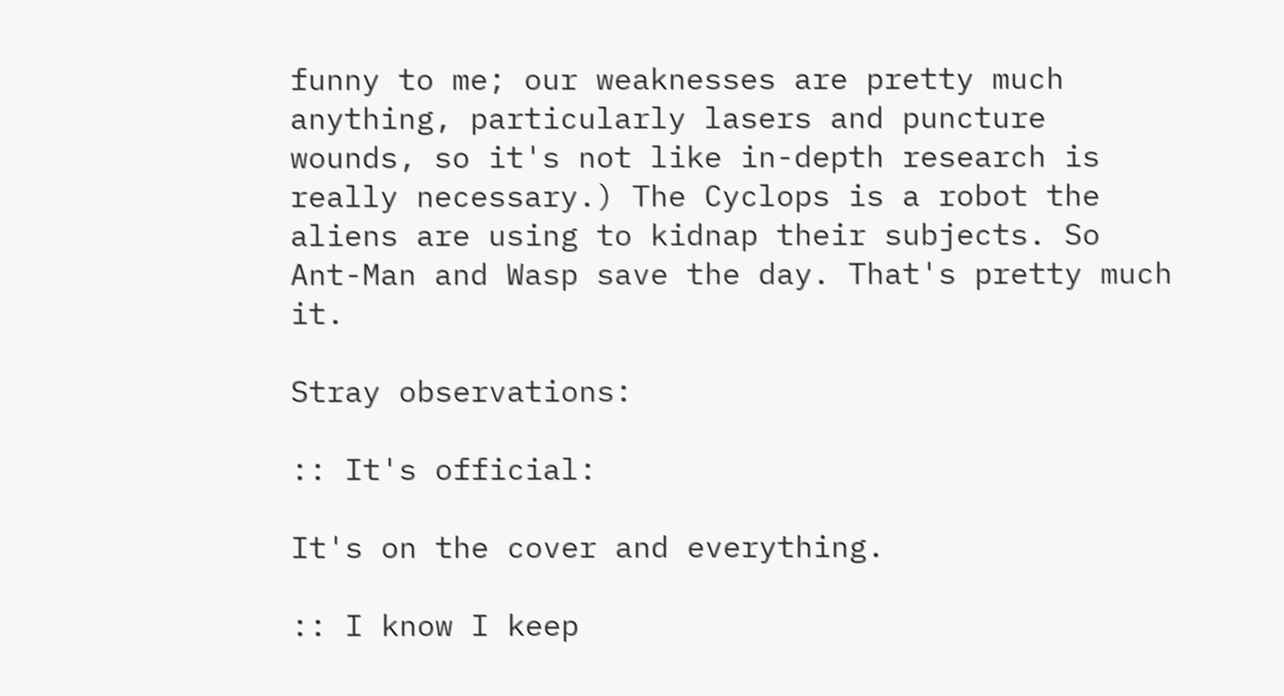funny to me; our weaknesses are pretty much anything, particularly lasers and puncture wounds, so it's not like in-depth research is really necessary.) The Cyclops is a robot the aliens are using to kidnap their subjects. So Ant-Man and Wasp save the day. That's pretty much it.

Stray observations:

:: It's official:

It's on the cover and everything.

:: I know I keep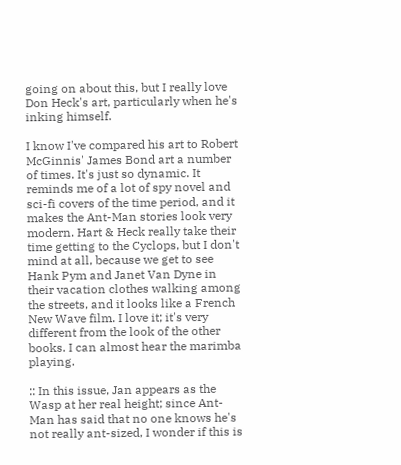going on about this, but I really love Don Heck's art, particularly when he's inking himself.

I know I've compared his art to Robert McGinnis' James Bond art a number of times. It's just so dynamic. It reminds me of a lot of spy novel and sci-fi covers of the time period, and it makes the Ant-Man stories look very modern. Hart & Heck really take their time getting to the Cyclops, but I don't mind at all, because we get to see Hank Pym and Janet Van Dyne in their vacation clothes walking among the streets, and it looks like a French New Wave film. I love it; it's very different from the look of the other books. I can almost hear the marimba playing.

:: In this issue, Jan appears as the Wasp at her real height; since Ant-Man has said that no one knows he's not really ant-sized, I wonder if this is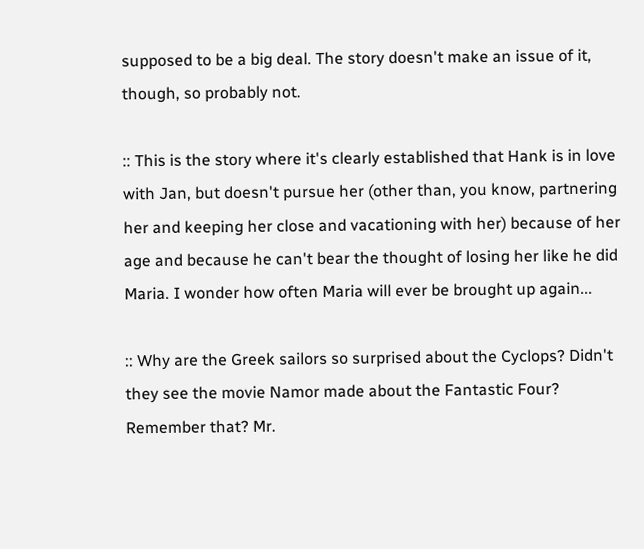supposed to be a big deal. The story doesn't make an issue of it, though, so probably not.

:: This is the story where it's clearly established that Hank is in love with Jan, but doesn't pursue her (other than, you know, partnering her and keeping her close and vacationing with her) because of her age and because he can't bear the thought of losing her like he did Maria. I wonder how often Maria will ever be brought up again...

:: Why are the Greek sailors so surprised about the Cyclops? Didn't they see the movie Namor made about the Fantastic Four? Remember that? Mr.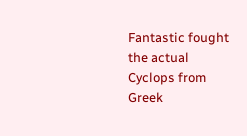Fantastic fought the actual Cyclops from Greek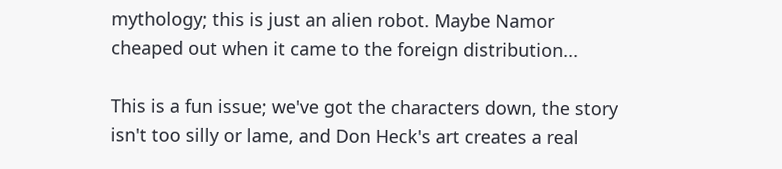mythology; this is just an alien robot. Maybe Namor cheaped out when it came to the foreign distribution...

This is a fun issue; we've got the characters down, the story isn't too silly or lame, and Don Heck's art creates a real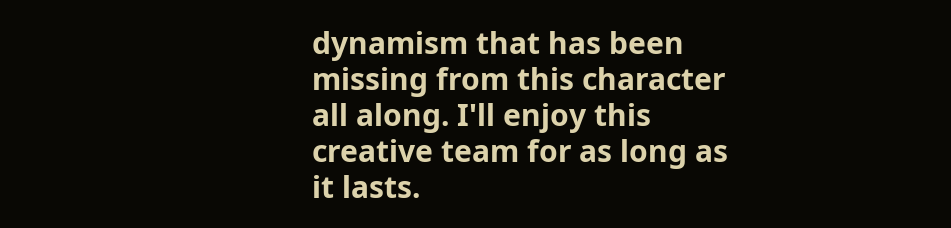dynamism that has been missing from this character all along. I'll enjoy this creative team for as long as it lasts.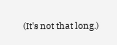(It's not that long.)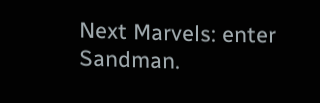Next Marvels: enter Sandman.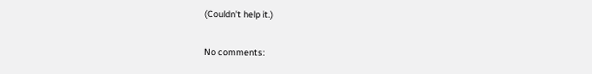(Couldn't help it.)

No comments: